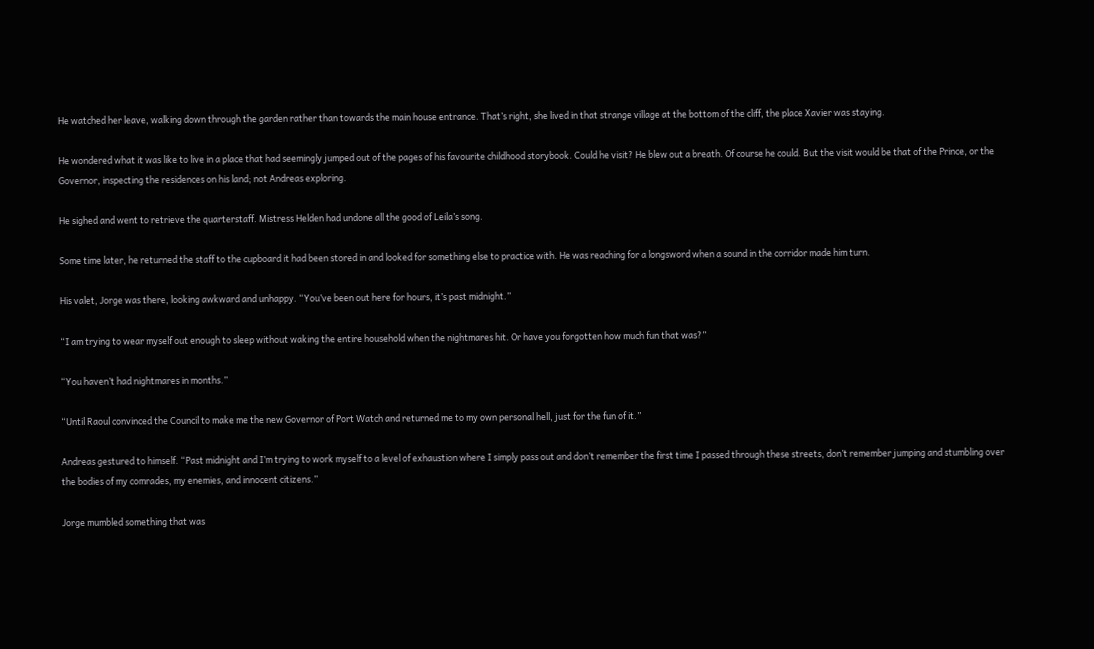He watched her leave, walking down through the garden rather than towards the main house entrance. That’s right, she lived in that strange village at the bottom of the cliff, the place Xavier was staying.

He wondered what it was like to live in a place that had seemingly jumped out of the pages of his favourite childhood storybook. Could he visit? He blew out a breath. Of course he could. But the visit would be that of the Prince, or the Governor, inspecting the residences on his land; not Andreas exploring.

He sighed and went to retrieve the quarterstaff. Mistress Helden had undone all the good of Leila’s song.

Some time later, he returned the staff to the cupboard it had been stored in and looked for something else to practice with. He was reaching for a longsword when a sound in the corridor made him turn.

His valet, Jorge was there, looking awkward and unhappy. “You’ve been out here for hours, it’s past midnight.”

“I am trying to wear myself out enough to sleep without waking the entire household when the nightmares hit. Or have you forgotten how much fun that was?”

“You haven’t had nightmares in months.”

“Until Raoul convinced the Council to make me the new Governor of Port Watch and returned me to my own personal hell, just for the fun of it.”

Andreas gestured to himself. “Past midnight and I’m trying to work myself to a level of exhaustion where I simply pass out and don’t remember the first time I passed through these streets, don’t remember jumping and stumbling over the bodies of my comrades, my enemies, and innocent citizens.”

Jorge mumbled something that was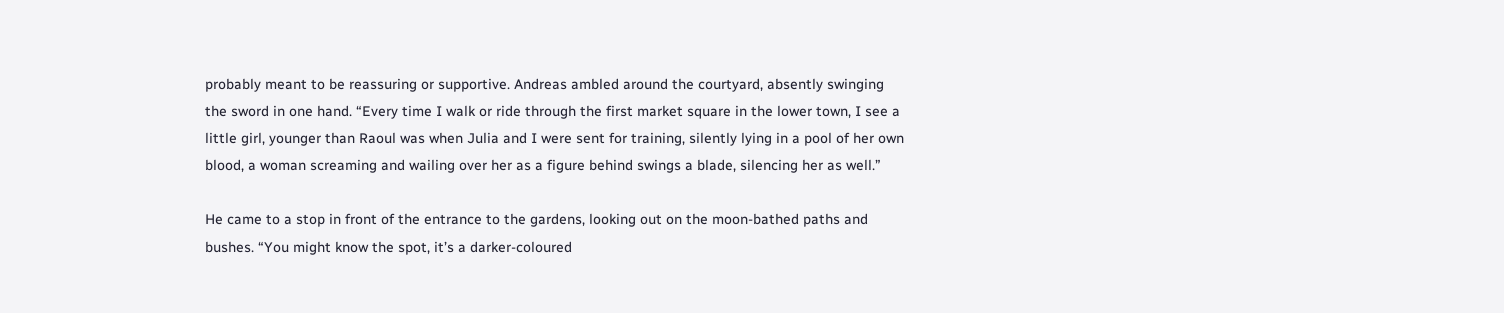probably meant to be reassuring or supportive. Andreas ambled around the courtyard, absently swinging the sword in one hand. “Every time I walk or ride through the first market square in the lower town, I see a little girl, younger than Raoul was when Julia and I were sent for training, silently lying in a pool of her own blood, a woman screaming and wailing over her as a figure behind swings a blade, silencing her as well.”

He came to a stop in front of the entrance to the gardens, looking out on the moon-bathed paths and bushes. “You might know the spot, it’s a darker-coloured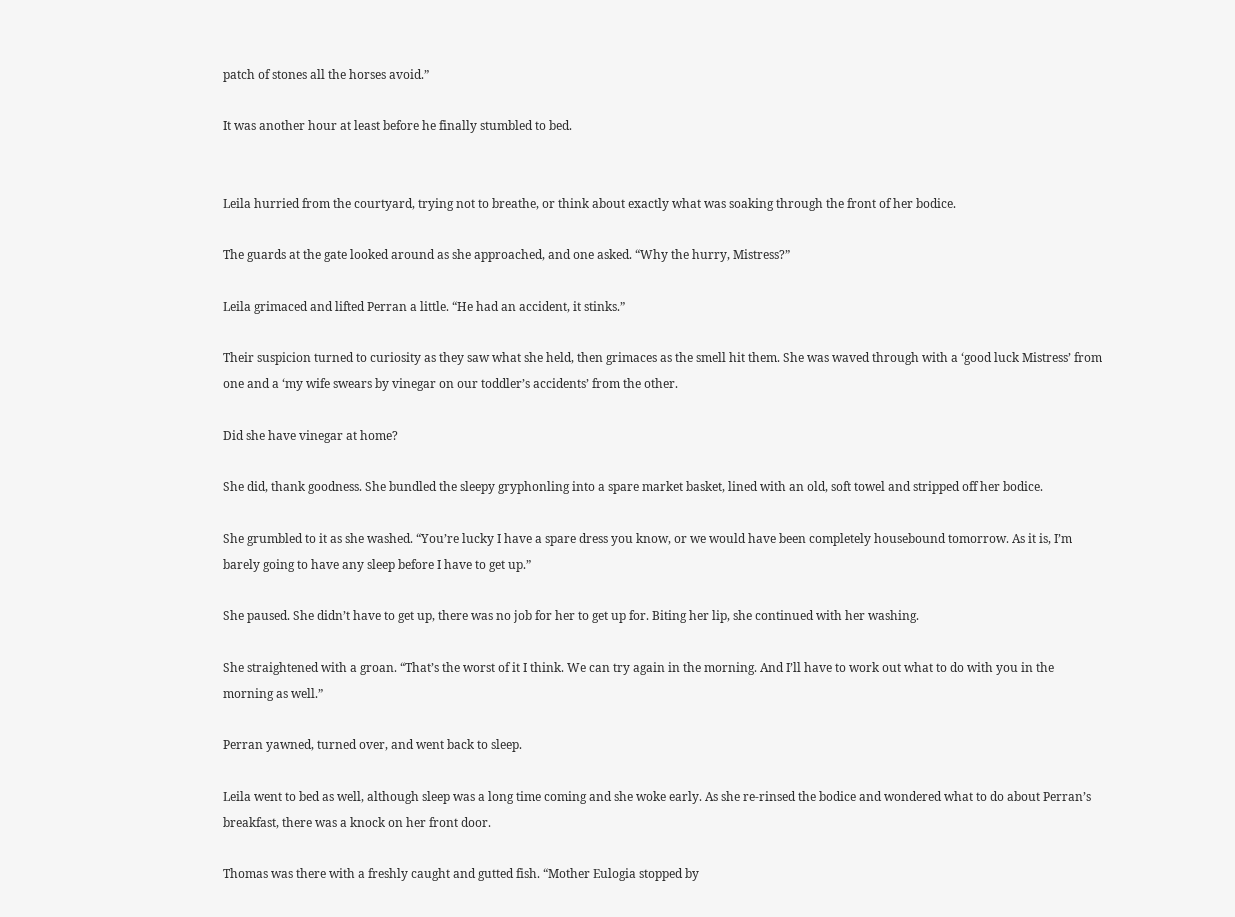patch of stones all the horses avoid.”

It was another hour at least before he finally stumbled to bed.


Leila hurried from the courtyard, trying not to breathe, or think about exactly what was soaking through the front of her bodice.

The guards at the gate looked around as she approached, and one asked. “Why the hurry, Mistress?”

Leila grimaced and lifted Perran a little. “He had an accident, it stinks.”

Their suspicion turned to curiosity as they saw what she held, then grimaces as the smell hit them. She was waved through with a ‘good luck Mistress’ from one and a ‘my wife swears by vinegar on our toddler’s accidents’ from the other.

Did she have vinegar at home?

She did, thank goodness. She bundled the sleepy gryphonling into a spare market basket, lined with an old, soft towel and stripped off her bodice.

She grumbled to it as she washed. “You’re lucky I have a spare dress you know, or we would have been completely housebound tomorrow. As it is, I’m barely going to have any sleep before I have to get up.”

She paused. She didn’t have to get up, there was no job for her to get up for. Biting her lip, she continued with her washing.

She straightened with a groan. “That’s the worst of it I think. We can try again in the morning. And I’ll have to work out what to do with you in the morning as well.”

Perran yawned, turned over, and went back to sleep.

Leila went to bed as well, although sleep was a long time coming and she woke early. As she re-rinsed the bodice and wondered what to do about Perran’s breakfast, there was a knock on her front door.

Thomas was there with a freshly caught and gutted fish. “Mother Eulogia stopped by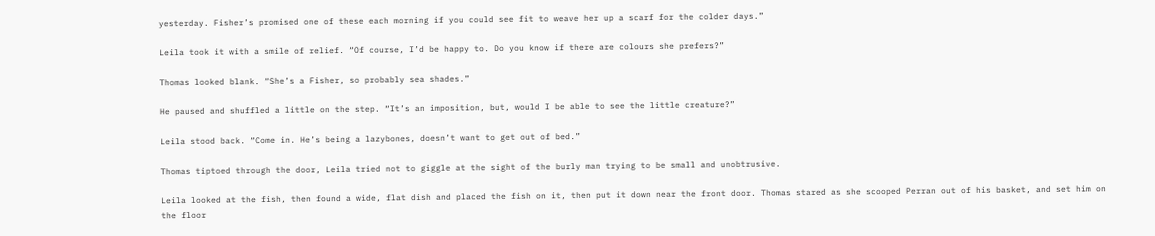yesterday. Fisher’s promised one of these each morning if you could see fit to weave her up a scarf for the colder days.”

Leila took it with a smile of relief. “Of course, I’d be happy to. Do you know if there are colours she prefers?”

Thomas looked blank. “She’s a Fisher, so probably sea shades.”

He paused and shuffled a little on the step. “It’s an imposition, but, would I be able to see the little creature?”

Leila stood back. “Come in. He’s being a lazybones, doesn’t want to get out of bed.”

Thomas tiptoed through the door, Leila tried not to giggle at the sight of the burly man trying to be small and unobtrusive.

Leila looked at the fish, then found a wide, flat dish and placed the fish on it, then put it down near the front door. Thomas stared as she scooped Perran out of his basket, and set him on the floor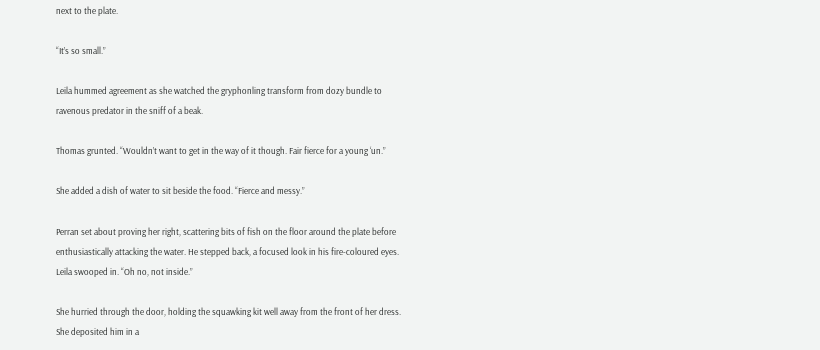next to the plate.

“It’s so small.”

Leila hummed agreement as she watched the gryphonling transform from dozy bundle to ravenous predator in the sniff of a beak.

Thomas grunted. “Wouldn’t want to get in the way of it though. Fair fierce for a young ‘un.”

She added a dish of water to sit beside the food. “Fierce and messy.”

Perran set about proving her right, scattering bits of fish on the floor around the plate before enthusiastically attacking the water. He stepped back, a focused look in his fire-coloured eyes. Leila swooped in. “Oh no, not inside.”

She hurried through the door, holding the squawking kit well away from the front of her dress. She deposited him in a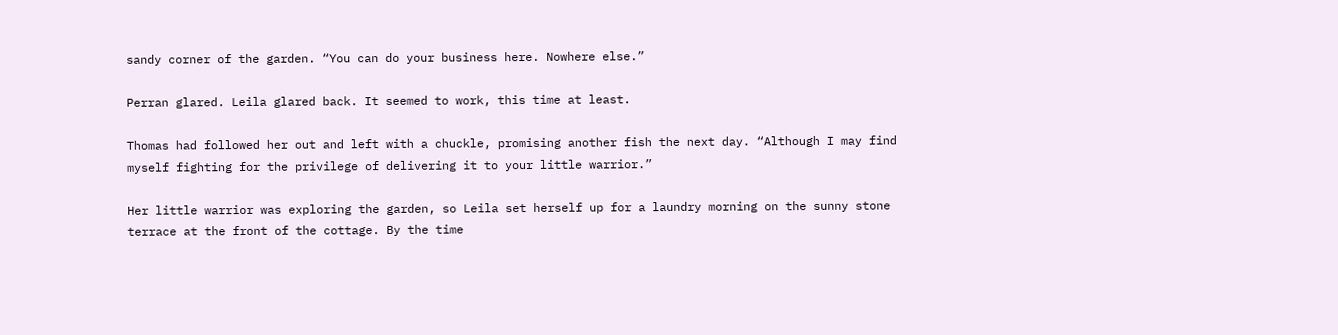sandy corner of the garden. “You can do your business here. Nowhere else.”

Perran glared. Leila glared back. It seemed to work, this time at least.

Thomas had followed her out and left with a chuckle, promising another fish the next day. “Although I may find myself fighting for the privilege of delivering it to your little warrior.”

Her little warrior was exploring the garden, so Leila set herself up for a laundry morning on the sunny stone terrace at the front of the cottage. By the time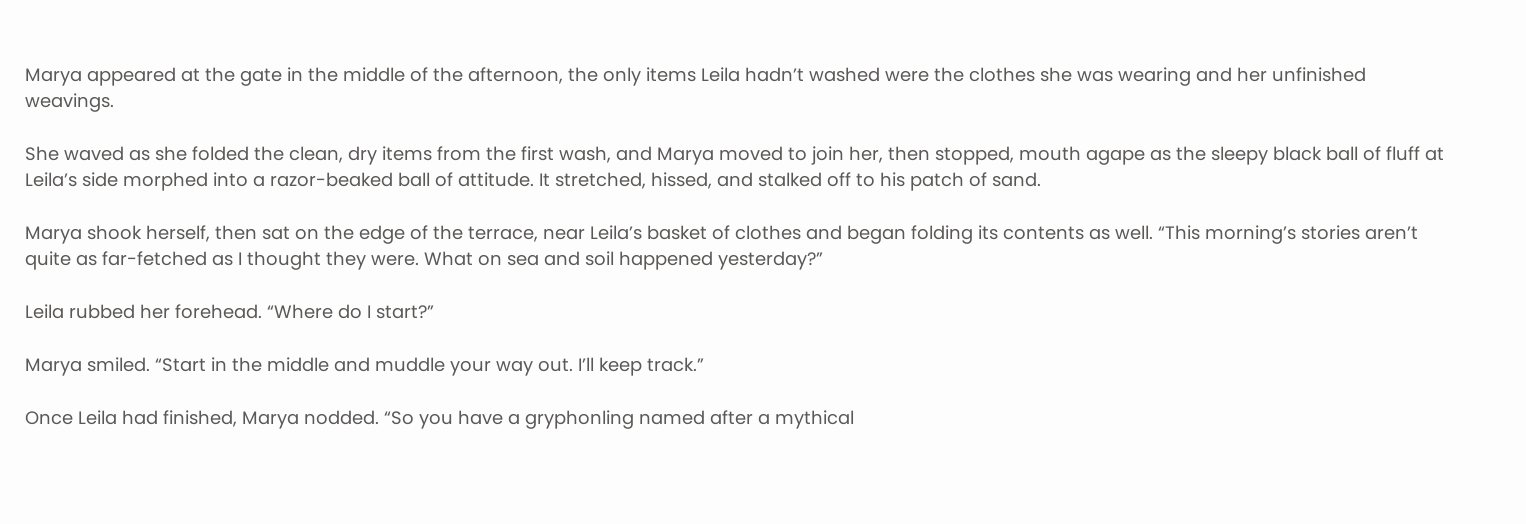Marya appeared at the gate in the middle of the afternoon, the only items Leila hadn’t washed were the clothes she was wearing and her unfinished weavings.

She waved as she folded the clean, dry items from the first wash, and Marya moved to join her, then stopped, mouth agape as the sleepy black ball of fluff at Leila’s side morphed into a razor-beaked ball of attitude. It stretched, hissed, and stalked off to his patch of sand.

Marya shook herself, then sat on the edge of the terrace, near Leila’s basket of clothes and began folding its contents as well. “This morning’s stories aren’t quite as far-fetched as I thought they were. What on sea and soil happened yesterday?”

Leila rubbed her forehead. “Where do I start?”

Marya smiled. “Start in the middle and muddle your way out. I’ll keep track.”

Once Leila had finished, Marya nodded. “So you have a gryphonling named after a mythical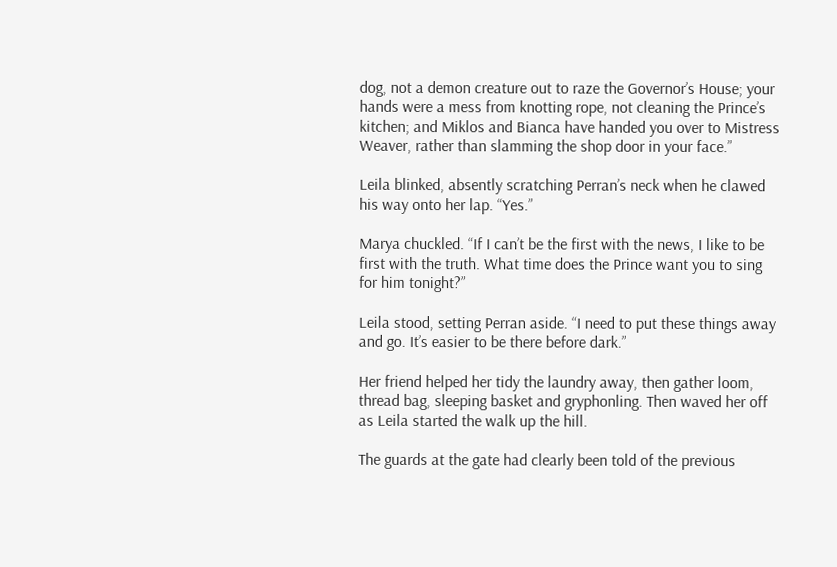dog, not a demon creature out to raze the Governor’s House; your hands were a mess from knotting rope, not cleaning the Prince’s kitchen; and Miklos and Bianca have handed you over to Mistress Weaver, rather than slamming the shop door in your face.”

Leila blinked, absently scratching Perran’s neck when he clawed his way onto her lap. “Yes.”

Marya chuckled. “If I can’t be the first with the news, I like to be first with the truth. What time does the Prince want you to sing for him tonight?”

Leila stood, setting Perran aside. “I need to put these things away and go. It’s easier to be there before dark.”

Her friend helped her tidy the laundry away, then gather loom, thread bag, sleeping basket and gryphonling. Then waved her off as Leila started the walk up the hill.

The guards at the gate had clearly been told of the previous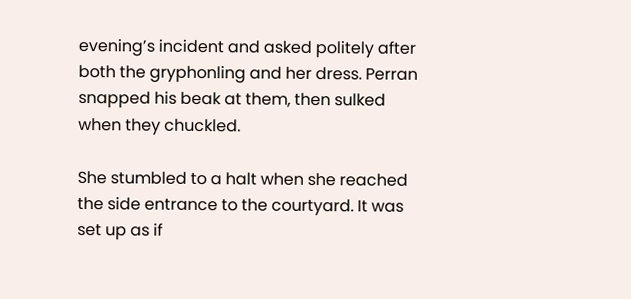evening’s incident and asked politely after both the gryphonling and her dress. Perran snapped his beak at them, then sulked when they chuckled.

She stumbled to a halt when she reached the side entrance to the courtyard. It was set up as if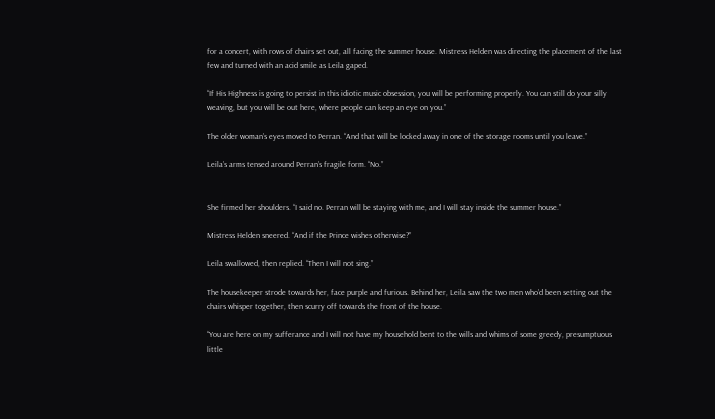for a concert, with rows of chairs set out, all facing the summer house. Mistress Helden was directing the placement of the last few and turned with an acid smile as Leila gaped.

“If His Highness is going to persist in this idiotic music obsession, you will be performing properly. You can still do your silly weaving, but you will be out here, where people can keep an eye on you.”

The older woman’s eyes moved to Perran. “And that will be locked away in one of the storage rooms until you leave.”

Leila’s arms tensed around Perran’s fragile form. “No.”


She firmed her shoulders. “I said no. Perran will be staying with me, and I will stay inside the summer house.”

Mistress Helden sneered. “And if the Prince wishes otherwise?”

Leila swallowed, then replied. “Then I will not sing.”

The housekeeper strode towards her, face purple and furious. Behind her, Leila saw the two men who’d been setting out the chairs whisper together, then scurry off towards the front of the house.

“You are here on my sufferance and I will not have my household bent to the wills and whims of some greedy, presumptuous little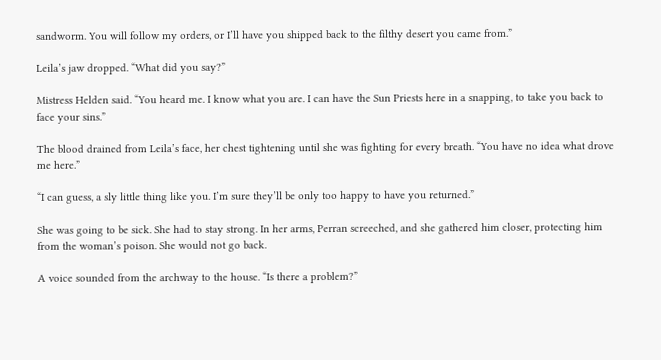sandworm. You will follow my orders, or I’ll have you shipped back to the filthy desert you came from.”

Leila’s jaw dropped. “What did you say?”

Mistress Helden said. “You heard me. I know what you are. I can have the Sun Priests here in a snapping, to take you back to face your sins.”

The blood drained from Leila’s face, her chest tightening until she was fighting for every breath. “You have no idea what drove me here.”

“I can guess, a sly little thing like you. I’m sure they’ll be only too happy to have you returned.”

She was going to be sick. She had to stay strong. In her arms, Perran screeched, and she gathered him closer, protecting him from the woman’s poison. She would not go back.

A voice sounded from the archway to the house. “Is there a problem?”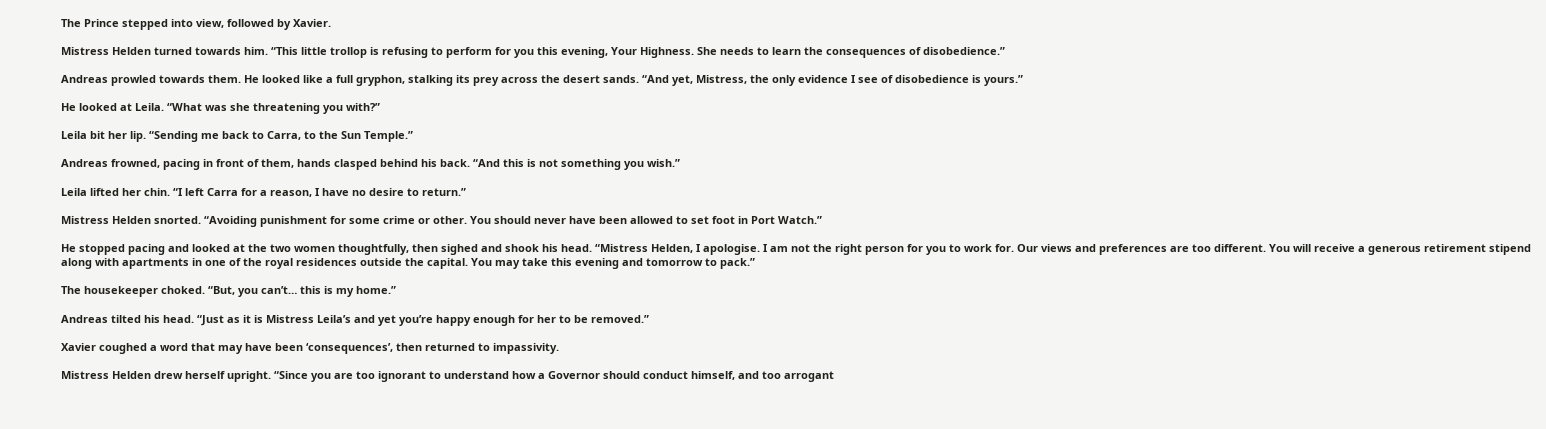The Prince stepped into view, followed by Xavier.

Mistress Helden turned towards him. “This little trollop is refusing to perform for you this evening, Your Highness. She needs to learn the consequences of disobedience.”

Andreas prowled towards them. He looked like a full gryphon, stalking its prey across the desert sands. “And yet, Mistress, the only evidence I see of disobedience is yours.”

He looked at Leila. “What was she threatening you with?”

Leila bit her lip. “Sending me back to Carra, to the Sun Temple.”

Andreas frowned, pacing in front of them, hands clasped behind his back. “And this is not something you wish.”

Leila lifted her chin. “I left Carra for a reason, I have no desire to return.”

Mistress Helden snorted. “Avoiding punishment for some crime or other. You should never have been allowed to set foot in Port Watch.”

He stopped pacing and looked at the two women thoughtfully, then sighed and shook his head. “Mistress Helden, I apologise. I am not the right person for you to work for. Our views and preferences are too different. You will receive a generous retirement stipend along with apartments in one of the royal residences outside the capital. You may take this evening and tomorrow to pack.”

The housekeeper choked. “But, you can’t… this is my home.”

Andreas tilted his head. “Just as it is Mistress Leila’s and yet you’re happy enough for her to be removed.”

Xavier coughed a word that may have been ‘consequences’, then returned to impassivity.

Mistress Helden drew herself upright. “Since you are too ignorant to understand how a Governor should conduct himself, and too arrogant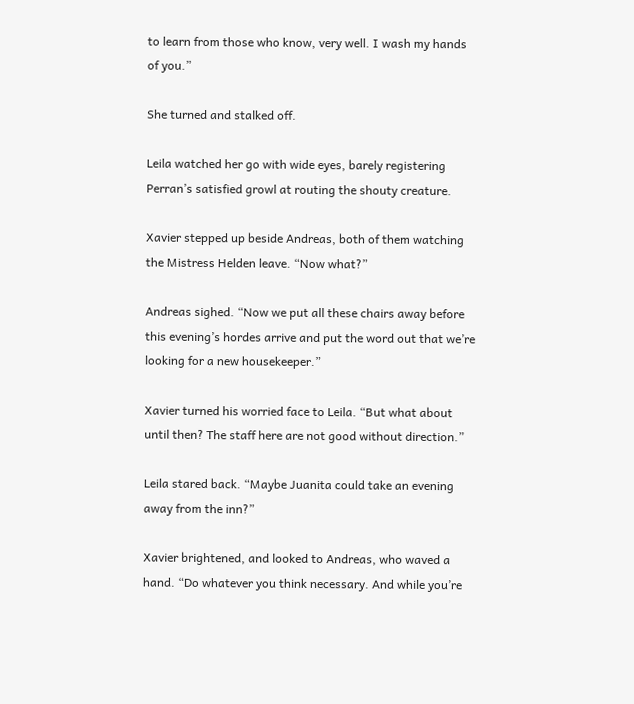to learn from those who know, very well. I wash my hands of you.”

She turned and stalked off.

Leila watched her go with wide eyes, barely registering Perran’s satisfied growl at routing the shouty creature.

Xavier stepped up beside Andreas, both of them watching the Mistress Helden leave. “Now what?”

Andreas sighed. “Now we put all these chairs away before this evening’s hordes arrive and put the word out that we’re looking for a new housekeeper.”

Xavier turned his worried face to Leila. “But what about until then? The staff here are not good without direction.”

Leila stared back. “Maybe Juanita could take an evening away from the inn?”

Xavier brightened, and looked to Andreas, who waved a hand. “Do whatever you think necessary. And while you’re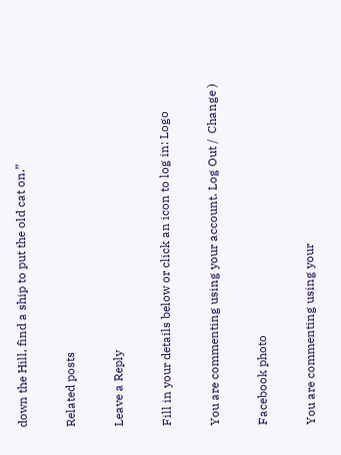down the Hill, find a ship to put the old cat on.”

Related posts

Leave a Reply

Fill in your details below or click an icon to log in: Logo

You are commenting using your account. Log Out /  Change )

Facebook photo

You are commenting using your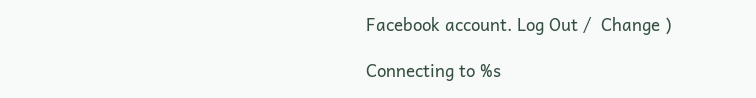Facebook account. Log Out /  Change )

Connecting to %s